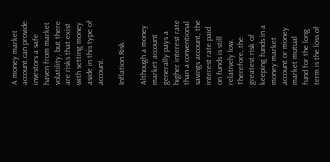A money market account can provide investors a safe haven from market volatility, but there are risks that exist with setting money aside in this type of account.

Inflation Risk

Although a money market account generally pays a higher interest rate than a conventional savings account, the interest rate paid on funds is still relatively low. Therefore, the greatest risk of keeping funds in a money market account or money market mutual fund for the long term is the loss of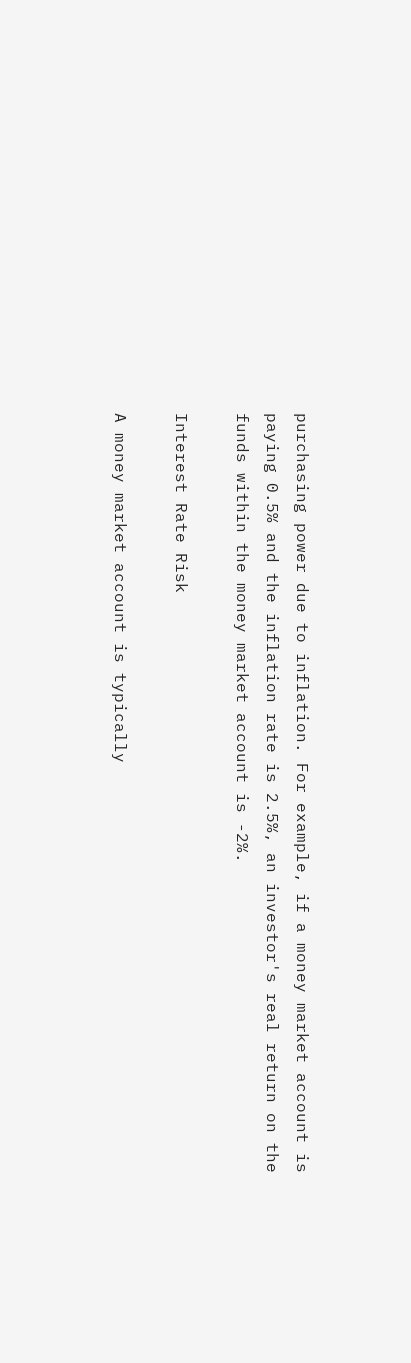purchasing power due to inflation. For example, if a money market account is paying 0.5% and the inflation rate is 2.5%, an investor's real return on the funds within the money market account is -2%.

Interest Rate Risk

A money market account is typically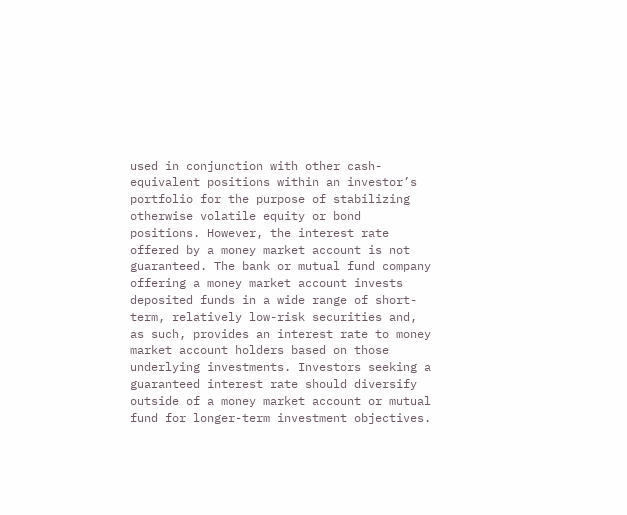used in conjunction with other cash-equivalent positions within an investor’s portfolio for the purpose of stabilizing otherwise volatile equity or bond positions. However, the interest rate offered by a money market account is not guaranteed. The bank or mutual fund company offering a money market account invests deposited funds in a wide range of short-term, relatively low-risk securities and, as such, provides an interest rate to money market account holders based on those underlying investments. Investors seeking a guaranteed interest rate should diversify outside of a money market account or mutual fund for longer-term investment objectives.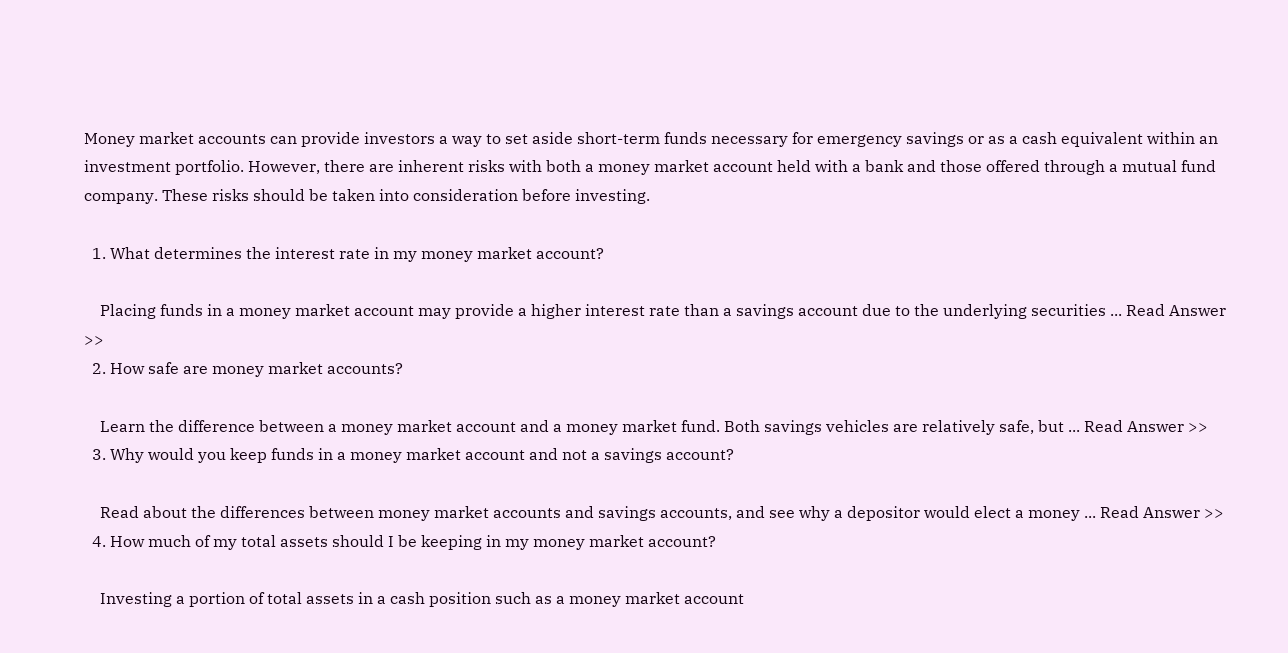Money market accounts can provide investors a way to set aside short-term funds necessary for emergency savings or as a cash equivalent within an investment portfolio. However, there are inherent risks with both a money market account held with a bank and those offered through a mutual fund company. These risks should be taken into consideration before investing.

  1. What determines the interest rate in my money market account?

    Placing funds in a money market account may provide a higher interest rate than a savings account due to the underlying securities ... Read Answer >>
  2. How safe are money market accounts?

    Learn the difference between a money market account and a money market fund. Both savings vehicles are relatively safe, but ... Read Answer >>
  3. Why would you keep funds in a money market account and not a savings account?

    Read about the differences between money market accounts and savings accounts, and see why a depositor would elect a money ... Read Answer >>
  4. How much of my total assets should I be keeping in my money market account?

    Investing a portion of total assets in a cash position such as a money market account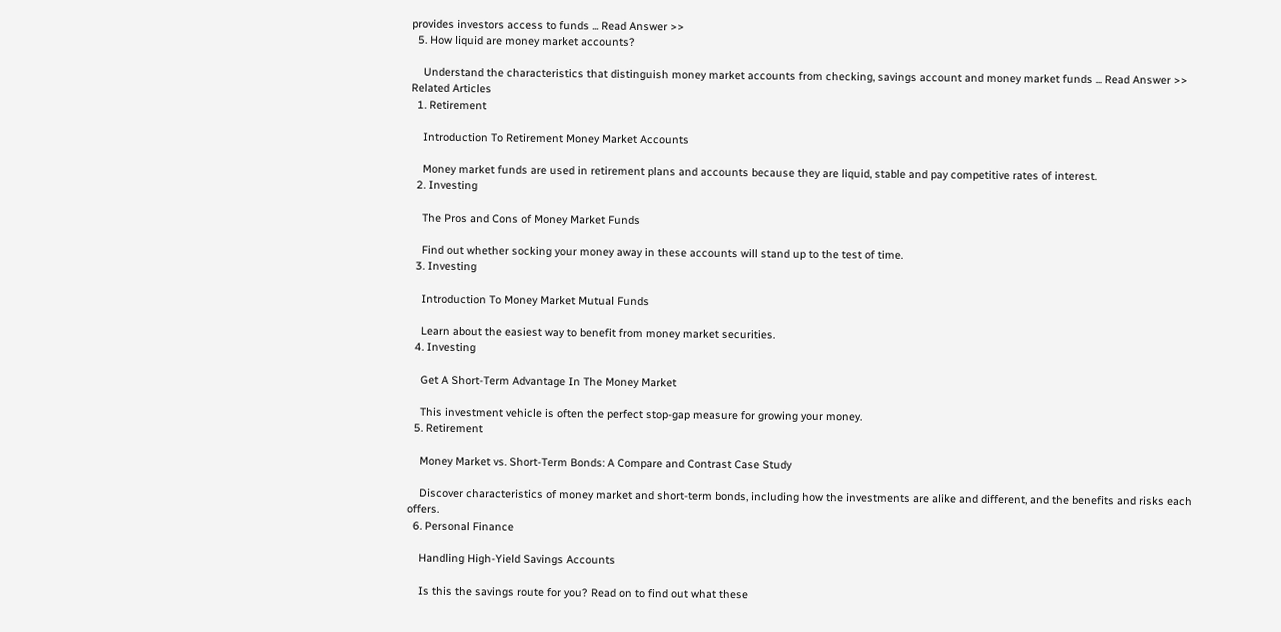provides investors access to funds ... Read Answer >>
  5. How liquid are money market accounts?

    Understand the characteristics that distinguish money market accounts from checking, savings account and money market funds ... Read Answer >>
Related Articles
  1. Retirement

    Introduction To Retirement Money Market Accounts

    Money market funds are used in retirement plans and accounts because they are liquid, stable and pay competitive rates of interest.
  2. Investing

    The Pros and Cons of Money Market Funds

    Find out whether socking your money away in these accounts will stand up to the test of time.
  3. Investing

    Introduction To Money Market Mutual Funds

    Learn about the easiest way to benefit from money market securities.
  4. Investing

    Get A Short-Term Advantage In The Money Market

    This investment vehicle is often the perfect stop-gap measure for growing your money.
  5. Retirement

    Money Market vs. Short-Term Bonds: A Compare and Contrast Case Study

    Discover characteristics of money market and short-term bonds, including how the investments are alike and different, and the benefits and risks each offers.
  6. Personal Finance

    Handling High-Yield Savings Accounts

    Is this the savings route for you? Read on to find out what these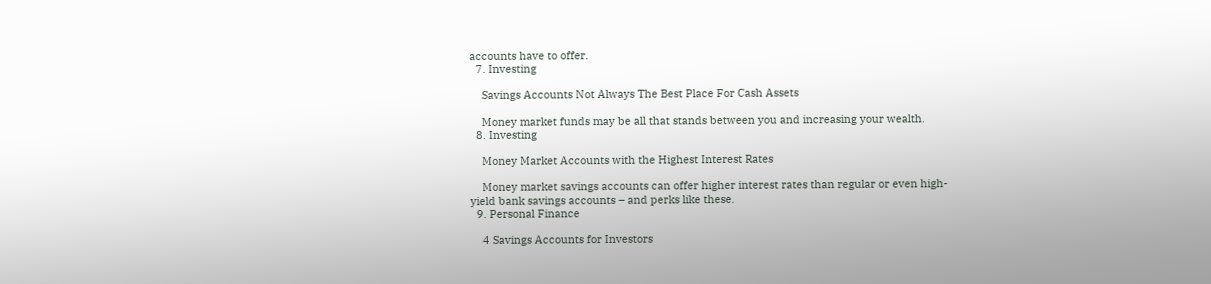accounts have to offer.
  7. Investing

    Savings Accounts Not Always The Best Place For Cash Assets

    Money market funds may be all that stands between you and increasing your wealth.
  8. Investing

    Money Market Accounts with the Highest Interest Rates

    Money market savings accounts can offer higher interest rates than regular or even high-yield bank savings accounts – and perks like these.
  9. Personal Finance

    4 Savings Accounts for Investors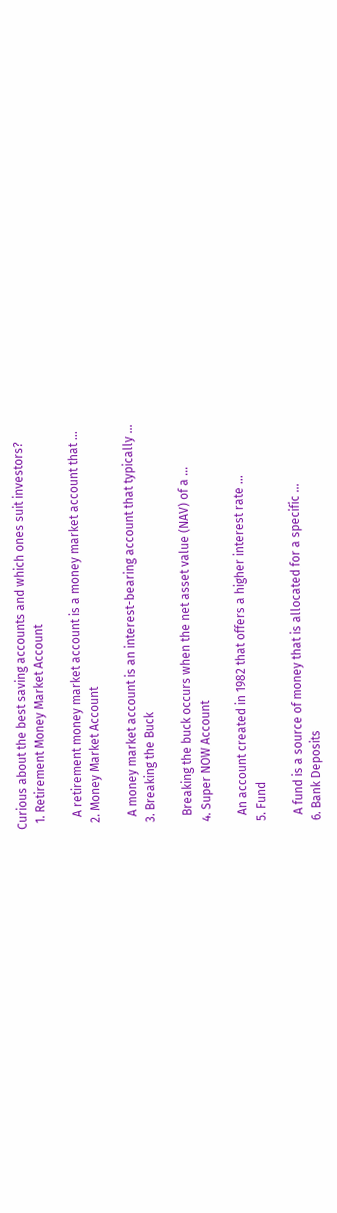Curious about the best saving accounts and which ones suit investors?
  1. Retirement Money Market Account

    A retirement money market account is a money market account that ...
  2. Money Market Account

    A money market account is an interest-bearing account that typically ...
  3. Breaking the Buck

    Breaking the buck occurs when the net asset value (NAV) of a ...
  4. Super NOW Account

    An account created in 1982 that offers a higher interest rate ...
  5. Fund

    A fund is a source of money that is allocated for a specific ...
  6. Bank Deposits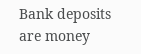Bank deposits are money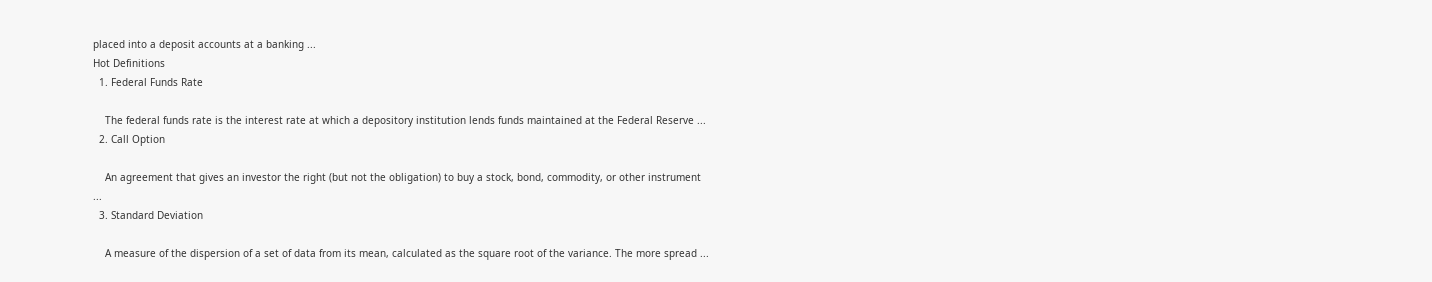placed into a deposit accounts at a banking ...
Hot Definitions
  1. Federal Funds Rate

    The federal funds rate is the interest rate at which a depository institution lends funds maintained at the Federal Reserve ...
  2. Call Option

    An agreement that gives an investor the right (but not the obligation) to buy a stock, bond, commodity, or other instrument ...
  3. Standard Deviation

    A measure of the dispersion of a set of data from its mean, calculated as the square root of the variance. The more spread ...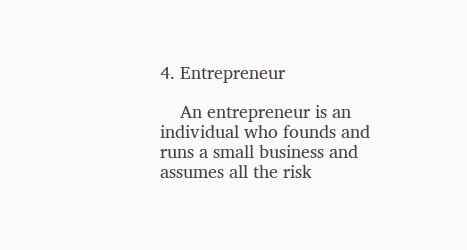4. Entrepreneur

    An entrepreneur is an individual who founds and runs a small business and assumes all the risk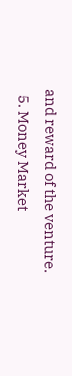and reward of the venture.
  5. Money Market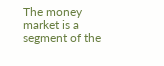The money market is a segment of the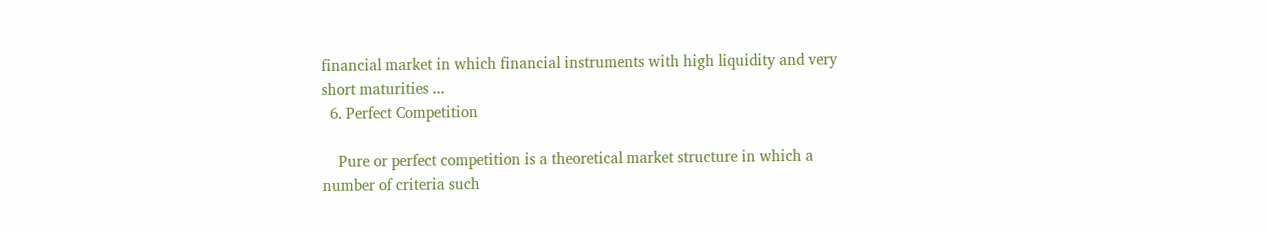financial market in which financial instruments with high liquidity and very short maturities ...
  6. Perfect Competition

    Pure or perfect competition is a theoretical market structure in which a number of criteria such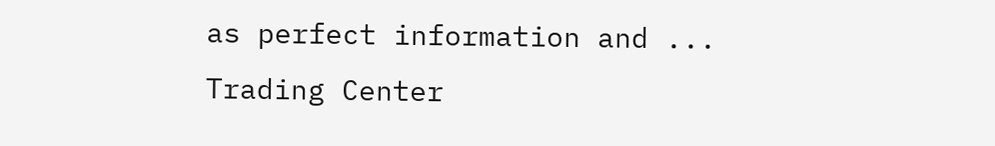as perfect information and ...
Trading Center